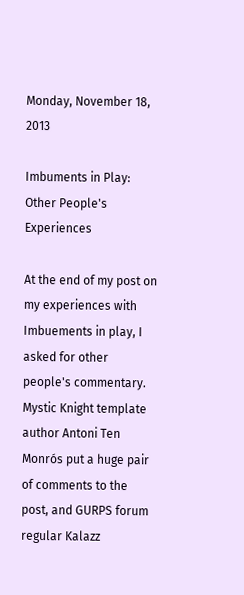Monday, November 18, 2013

Imbuments in Play: Other People's Experiences

At the end of my post on my experiences with Imbuements in play, I asked for other people's commentary. Mystic Knight template author Antoni Ten Monrós put a huge pair of comments to the post, and GURPS forum regular Kalazz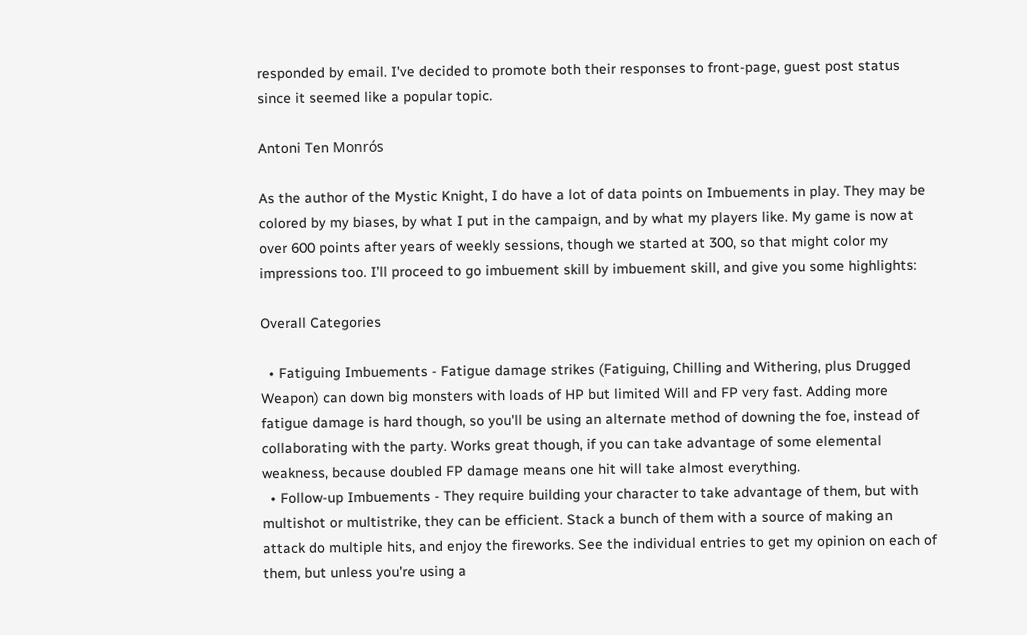responded by email. I've decided to promote both their responses to front-page, guest post status since it seemed like a popular topic.

Antoni Ten Monrós

As the author of the Mystic Knight, I do have a lot of data points on Imbuements in play. They may be colored by my biases, by what I put in the campaign, and by what my players like. My game is now at over 600 points after years of weekly sessions, though we started at 300, so that might color my impressions too. I’ll proceed to go imbuement skill by imbuement skill, and give you some highlights:

Overall Categories

  • Fatiguing Imbuements - Fatigue damage strikes (Fatiguing, Chilling and Withering, plus Drugged Weapon) can down big monsters with loads of HP but limited Will and FP very fast. Adding more fatigue damage is hard though, so you'll be using an alternate method of downing the foe, instead of collaborating with the party. Works great though, if you can take advantage of some elemental weakness, because doubled FP damage means one hit will take almost everything.
  • Follow-up Imbuements - They require building your character to take advantage of them, but with multishot or multistrike, they can be efficient. Stack a bunch of them with a source of making an attack do multiple hits, and enjoy the fireworks. See the individual entries to get my opinion on each of them, but unless you're using a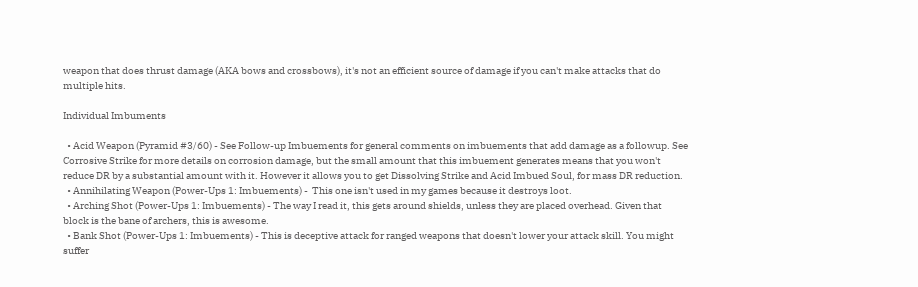weapon that does thrust damage (AKA bows and crossbows), it's not an efficient source of damage if you can't make attacks that do multiple hits.

Individual Imbuments

  • Acid Weapon (Pyramid #3/60) - See Follow-up Imbuements for general comments on imbuements that add damage as a followup. See Corrosive Strike for more details on corrosion damage, but the small amount that this imbuement generates means that you won't reduce DR by a substantial amount with it. However it allows you to get Dissolving Strike and Acid Imbued Soul, for mass DR reduction.
  • Annihilating Weapon (Power-Ups 1: Imbuements) -  This one isn't used in my games because it destroys loot.
  • Arching Shot (Power-Ups 1: Imbuements) - The way I read it, this gets around shields, unless they are placed overhead. Given that block is the bane of archers, this is awesome.
  • Bank Shot (Power-Ups 1: Imbuements) - This is deceptive attack for ranged weapons that doesn't lower your attack skill. You might suffer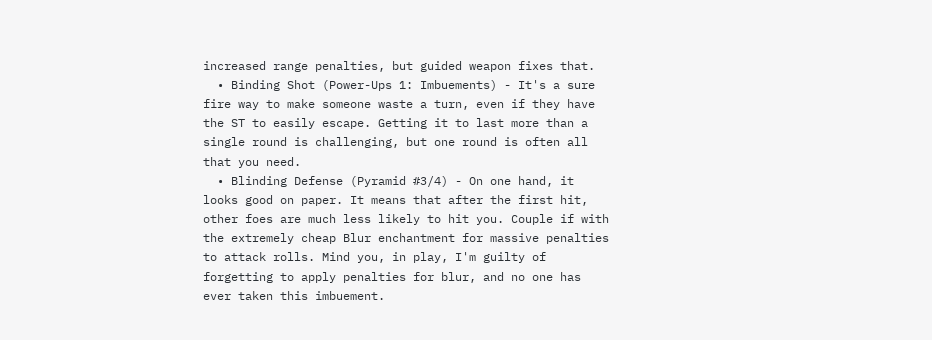increased range penalties, but guided weapon fixes that.
  • Binding Shot (Power-Ups 1: Imbuements) - It's a sure fire way to make someone waste a turn, even if they have the ST to easily escape. Getting it to last more than a single round is challenging, but one round is often all that you need.
  • Blinding Defense (Pyramid #3/4) - On one hand, it looks good on paper. It means that after the first hit, other foes are much less likely to hit you. Couple if with the extremely cheap Blur enchantment for massive penalties to attack rolls. Mind you, in play, I'm guilty of forgetting to apply penalties for blur, and no one has ever taken this imbuement.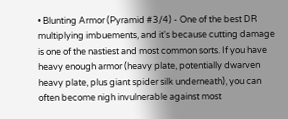• Blunting Armor (Pyramid #3/4) - One of the best DR multiplying imbuements, and it's because cutting damage is one of the nastiest and most common sorts. If you have heavy enough armor (heavy plate, potentially dwarven heavy plate, plus giant spider silk underneath), you can often become nigh invulnerable against most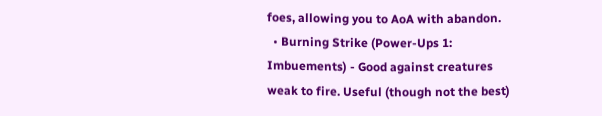foes, allowing you to AoA with abandon.
  • Burning Strike (Power-Ups 1: Imbuements) - Good against creatures weak to fire. Useful (though not the best)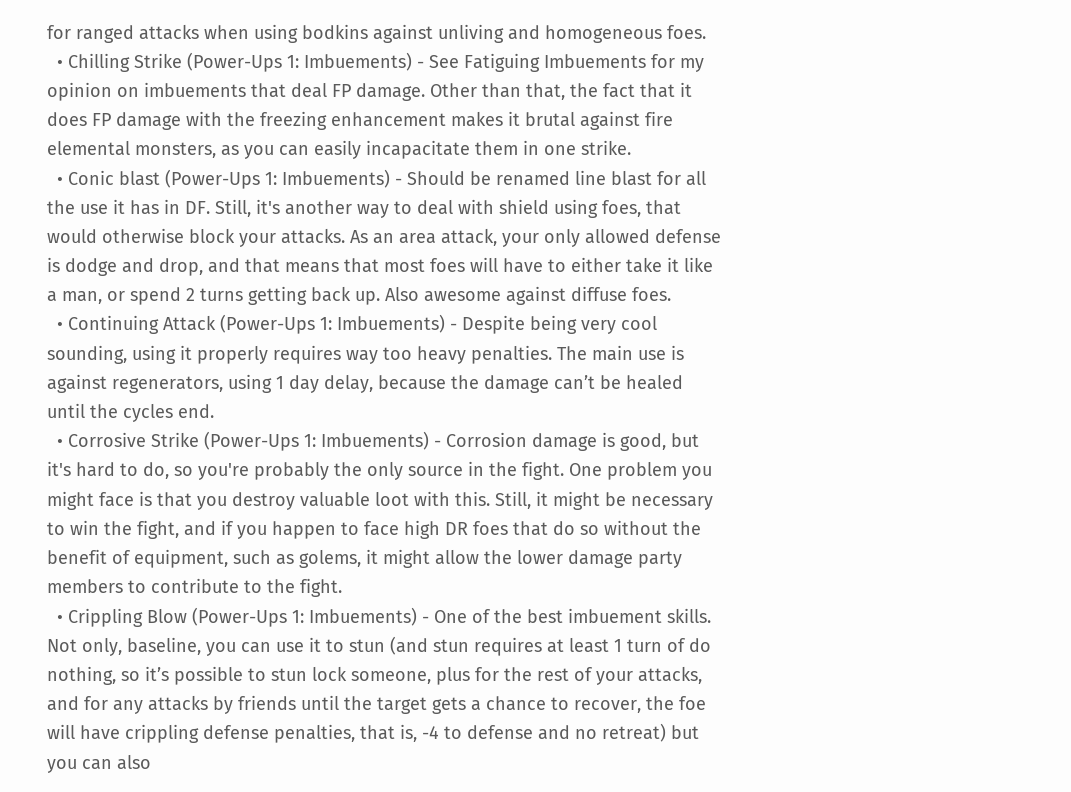for ranged attacks when using bodkins against unliving and homogeneous foes.
  • Chilling Strike (Power-Ups 1: Imbuements) - See Fatiguing Imbuements for my opinion on imbuements that deal FP damage. Other than that, the fact that it does FP damage with the freezing enhancement makes it brutal against fire elemental monsters, as you can easily incapacitate them in one strike.
  • Conic blast (Power-Ups 1: Imbuements) - Should be renamed line blast for all the use it has in DF. Still, it's another way to deal with shield using foes, that would otherwise block your attacks. As an area attack, your only allowed defense is dodge and drop, and that means that most foes will have to either take it like a man, or spend 2 turns getting back up. Also awesome against diffuse foes.
  • Continuing Attack (Power-Ups 1: Imbuements) - Despite being very cool sounding, using it properly requires way too heavy penalties. The main use is against regenerators, using 1 day delay, because the damage can’t be healed until the cycles end.
  • Corrosive Strike (Power-Ups 1: Imbuements) - Corrosion damage is good, but it's hard to do, so you're probably the only source in the fight. One problem you might face is that you destroy valuable loot with this. Still, it might be necessary to win the fight, and if you happen to face high DR foes that do so without the benefit of equipment, such as golems, it might allow the lower damage party members to contribute to the fight.
  • Crippling Blow (Power-Ups 1: Imbuements) - One of the best imbuement skills. Not only, baseline, you can use it to stun (and stun requires at least 1 turn of do nothing, so it’s possible to stun lock someone, plus for the rest of your attacks, and for any attacks by friends until the target gets a chance to recover, the foe will have crippling defense penalties, that is, -4 to defense and no retreat) but you can also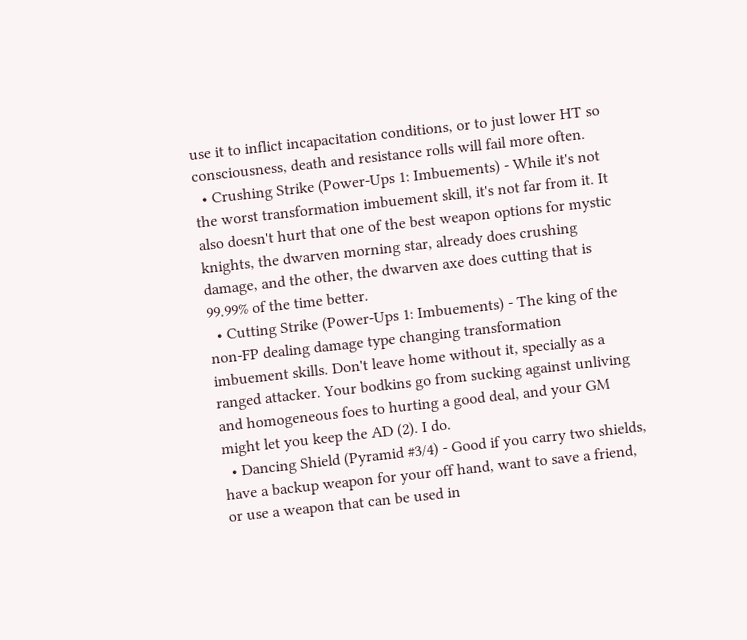use it to inflict incapacitation conditions, or to just lower HT so consciousness, death and resistance rolls will fail more often.
  • Crushing Strike (Power-Ups 1: Imbuements) - While it's not the worst transformation imbuement skill, it's not far from it. It also doesn't hurt that one of the best weapon options for mystic knights, the dwarven morning star, already does crushing damage, and the other, the dwarven axe does cutting that is 99.99% of the time better.
  • Cutting Strike (Power-Ups 1: Imbuements) - The king of the non-FP dealing damage type changing transformation imbuement skills. Don't leave home without it, specially as a ranged attacker. Your bodkins go from sucking against unliving and homogeneous foes to hurting a good deal, and your GM might let you keep the AD (2). I do.
  • Dancing Shield (Pyramid #3/4) - Good if you carry two shields, have a backup weapon for your off hand, want to save a friend, or use a weapon that can be used in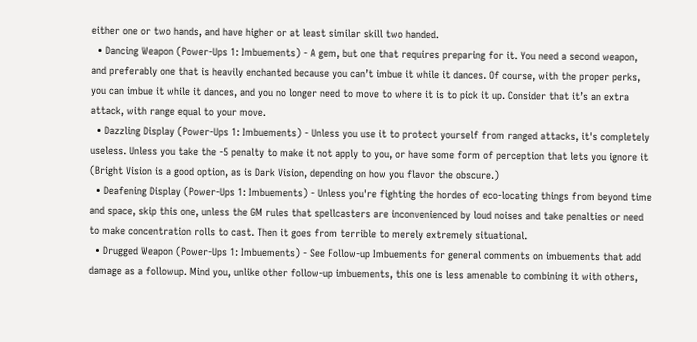either one or two hands, and have higher or at least similar skill two handed.
  • Dancing Weapon (Power-Ups 1: Imbuements) - A gem, but one that requires preparing for it. You need a second weapon, and preferably one that is heavily enchanted because you can’t imbue it while it dances. Of course, with the proper perks, you can imbue it while it dances, and you no longer need to move to where it is to pick it up. Consider that it’s an extra attack, with range equal to your move.
  • Dazzling Display (Power-Ups 1: Imbuements) - Unless you use it to protect yourself from ranged attacks, it's completely useless. Unless you take the -5 penalty to make it not apply to you, or have some form of perception that lets you ignore it (Bright Vision is a good option, as is Dark Vision, depending on how you flavor the obscure.)
  • Deafening Display (Power-Ups 1: Imbuements) - Unless you're fighting the hordes of eco-locating things from beyond time and space, skip this one, unless the GM rules that spellcasters are inconvenienced by loud noises and take penalties or need to make concentration rolls to cast. Then it goes from terrible to merely extremely situational.
  • Drugged Weapon (Power-Ups 1: Imbuements) - See Follow-up Imbuements for general comments on imbuements that add damage as a followup. Mind you, unlike other follow-up imbuements, this one is less amenable to combining it with others,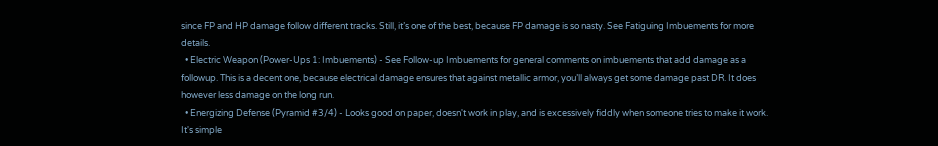since FP and HP damage follow different tracks. Still, it’s one of the best, because FP damage is so nasty. See Fatiguing Imbuements for more details.
  • Electric Weapon (Power-Ups 1: Imbuements) - See Follow-up Imbuements for general comments on imbuements that add damage as a followup. This is a decent one, because electrical damage ensures that against metallic armor, you’ll always get some damage past DR. It does however less damage on the long run.
  • Energizing Defense (Pyramid #3/4) - Looks good on paper, doesn't work in play, and is excessively fiddly when someone tries to make it work. It's simple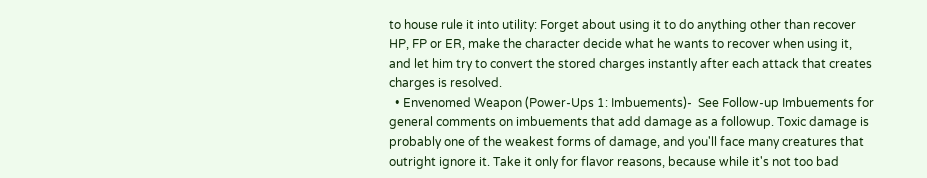to house rule it into utility: Forget about using it to do anything other than recover HP, FP or ER, make the character decide what he wants to recover when using it, and let him try to convert the stored charges instantly after each attack that creates charges is resolved.
  • Envenomed Weapon (Power-Ups 1: Imbuements)-  See Follow-up Imbuements for general comments on imbuements that add damage as a followup. Toxic damage is probably one of the weakest forms of damage, and you'll face many creatures that outright ignore it. Take it only for flavor reasons, because while it's not too bad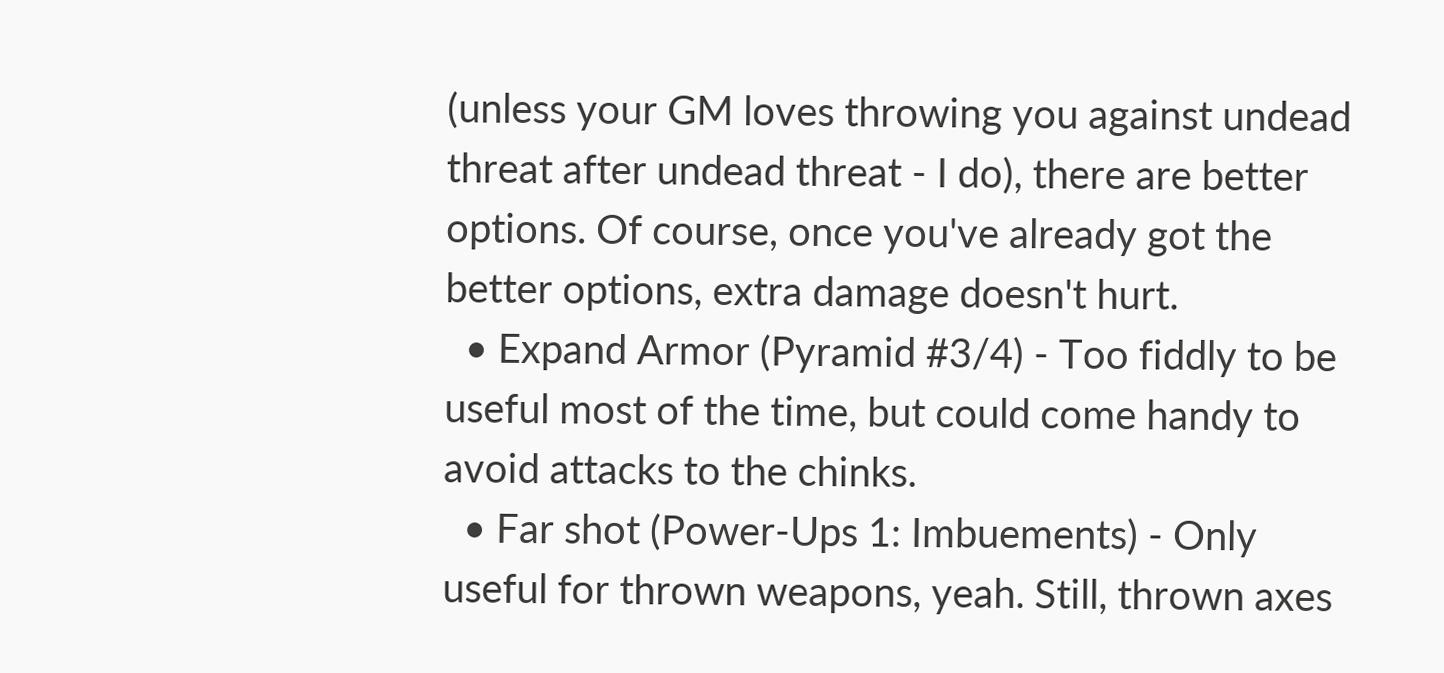(unless your GM loves throwing you against undead threat after undead threat - I do), there are better options. Of course, once you've already got the better options, extra damage doesn't hurt.
  • Expand Armor (Pyramid #3/4) - Too fiddly to be useful most of the time, but could come handy to avoid attacks to the chinks.
  • Far shot (Power-Ups 1: Imbuements) - Only useful for thrown weapons, yeah. Still, thrown axes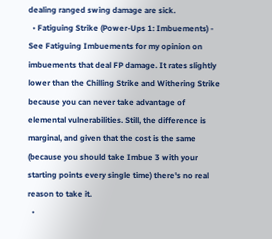dealing ranged swing damage are sick.
  • Fatiguing Strike (Power-Ups 1: Imbuements) - See Fatiguing Imbuements for my opinion on imbuements that deal FP damage. It rates slightly lower than the Chilling Strike and Withering Strike because you can never take advantage of elemental vulnerabilities. Still, the difference is marginal, and given that the cost is the same (because you should take Imbue 3 with your starting points every single time) there's no real reason to take it.
  •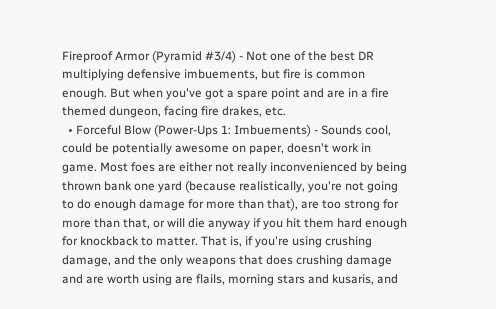Fireproof Armor (Pyramid #3/4) - Not one of the best DR multiplying defensive imbuements, but fire is common enough. But when you've got a spare point and are in a fire themed dungeon, facing fire drakes, etc.
  • Forceful Blow (Power-Ups 1: Imbuements) - Sounds cool, could be potentially awesome on paper, doesn't work in game. Most foes are either not really inconvenienced by being thrown bank one yard (because realistically, you're not going to do enough damage for more than that), are too strong for more than that, or will die anyway if you hit them hard enough for knockback to matter. That is, if you're using crushing damage, and the only weapons that does crushing damage and are worth using are flails, morning stars and kusaris, and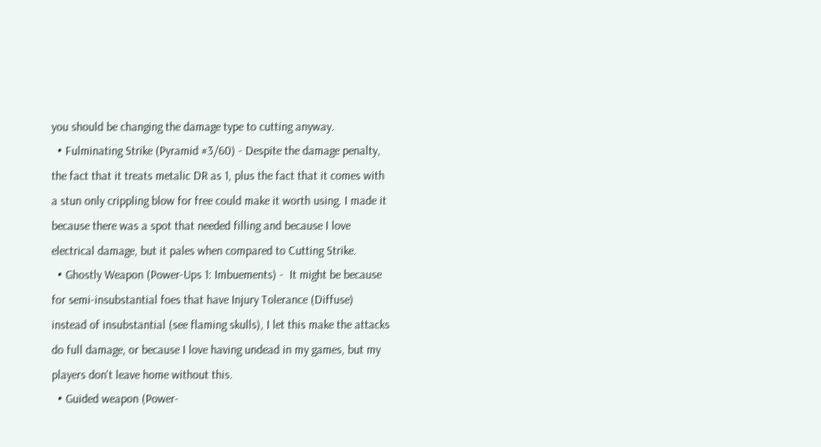you should be changing the damage type to cutting anyway.
  • Fulminating Strike (Pyramid #3/60) - Despite the damage penalty, the fact that it treats metalic DR as 1, plus the fact that it comes with a stun only crippling blow for free could make it worth using. I made it because there was a spot that needed filling and because I love electrical damage, but it pales when compared to Cutting Strike.
  • Ghostly Weapon (Power-Ups 1: Imbuements) -  It might be because for semi-insubstantial foes that have Injury Tolerance (Diffuse) instead of insubstantial (see flaming skulls), I let this make the attacks do full damage, or because I love having undead in my games, but my players don't leave home without this.
  • Guided weapon (Power-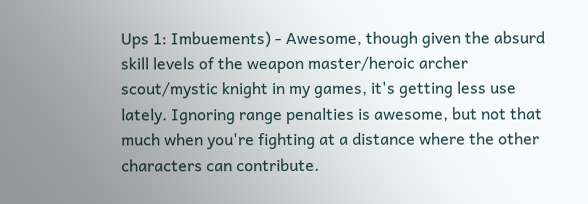Ups 1: Imbuements) - Awesome, though given the absurd skill levels of the weapon master/heroic archer scout/mystic knight in my games, it's getting less use lately. Ignoring range penalties is awesome, but not that much when you're fighting at a distance where the other characters can contribute.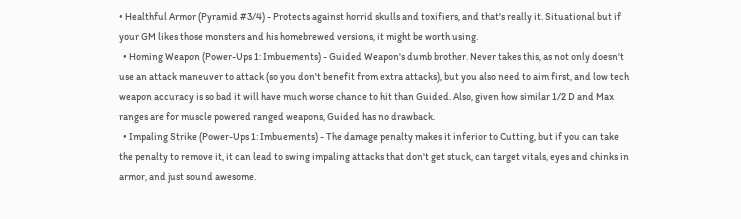• Healthful Armor (Pyramid #3/4) - Protects against horrid skulls and toxifiers, and that's really it. Situational but if your GM likes those monsters and his homebrewed versions, it might be worth using.
  • Homing Weapon (Power-Ups 1: Imbuements) - Guided Weapon's dumb brother. Never takes this, as not only doesn't use an attack maneuver to attack (so you don't benefit from extra attacks), but you also need to aim first, and low tech weapon accuracy is so bad it will have much worse chance to hit than Guided. Also, given how similar 1/2 D and Max ranges are for muscle powered ranged weapons, Guided has no drawback.
  • Impaling Strike (Power-Ups 1: Imbuements) - The damage penalty makes it inferior to Cutting, but if you can take the penalty to remove it, it can lead to swing impaling attacks that don't get stuck, can target vitals, eyes and chinks in armor, and just sound awesome.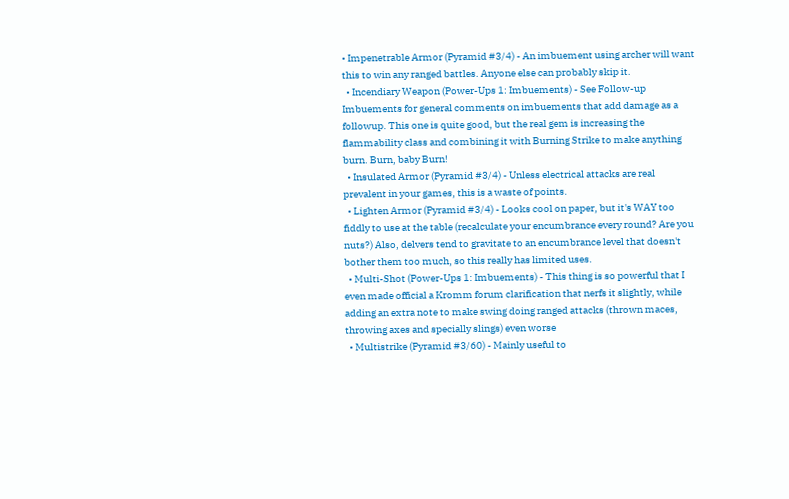• Impenetrable Armor (Pyramid #3/4) - An imbuement using archer will want this to win any ranged battles. Anyone else can probably skip it.
  • Incendiary Weapon (Power-Ups 1: Imbuements) - See Follow-up Imbuements for general comments on imbuements that add damage as a followup. This one is quite good, but the real gem is increasing the flammability class and combining it with Burning Strike to make anything burn. Burn, baby Burn!
  • Insulated Armor (Pyramid #3/4) - Unless electrical attacks are real prevalent in your games, this is a waste of points.
  • Lighten Armor (Pyramid #3/4) - Looks cool on paper, but it's WAY too fiddly to use at the table (recalculate your encumbrance every round? Are you nuts?) Also, delvers tend to gravitate to an encumbrance level that doesn't bother them too much, so this really has limited uses.
  • Multi-Shot (Power-Ups 1: Imbuements) - This thing is so powerful that I even made official a Kromm forum clarification that nerfs it slightly, while adding an extra note to make swing doing ranged attacks (thrown maces, throwing axes and specially slings) even worse
  • Multistrike (Pyramid #3/60) - Mainly useful to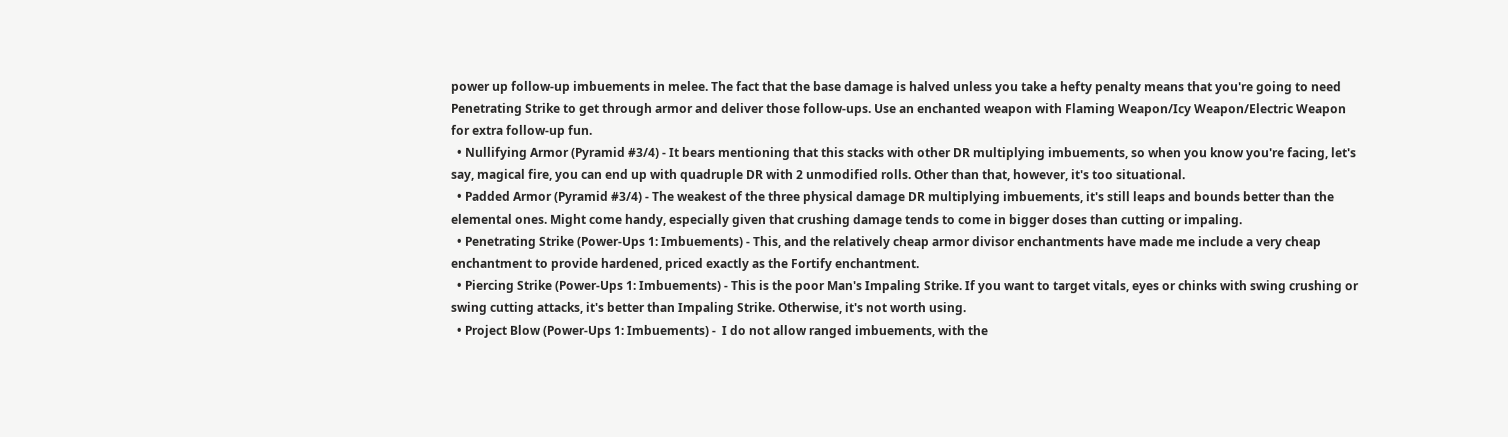power up follow-up imbuements in melee. The fact that the base damage is halved unless you take a hefty penalty means that you're going to need Penetrating Strike to get through armor and deliver those follow-ups. Use an enchanted weapon with Flaming Weapon/Icy Weapon/Electric Weapon for extra follow-up fun.
  • Nullifying Armor (Pyramid #3/4) - It bears mentioning that this stacks with other DR multiplying imbuements, so when you know you're facing, let's say, magical fire, you can end up with quadruple DR with 2 unmodified rolls. Other than that, however, it's too situational.
  • Padded Armor (Pyramid #3/4) - The weakest of the three physical damage DR multiplying imbuements, it's still leaps and bounds better than the elemental ones. Might come handy, especially given that crushing damage tends to come in bigger doses than cutting or impaling.
  • Penetrating Strike (Power-Ups 1: Imbuements) - This, and the relatively cheap armor divisor enchantments have made me include a very cheap enchantment to provide hardened, priced exactly as the Fortify enchantment.
  • Piercing Strike (Power-Ups 1: Imbuements) - This is the poor Man's Impaling Strike. If you want to target vitals, eyes or chinks with swing crushing or swing cutting attacks, it's better than Impaling Strike. Otherwise, it's not worth using.
  • Project Blow (Power-Ups 1: Imbuements) -  I do not allow ranged imbuements, with the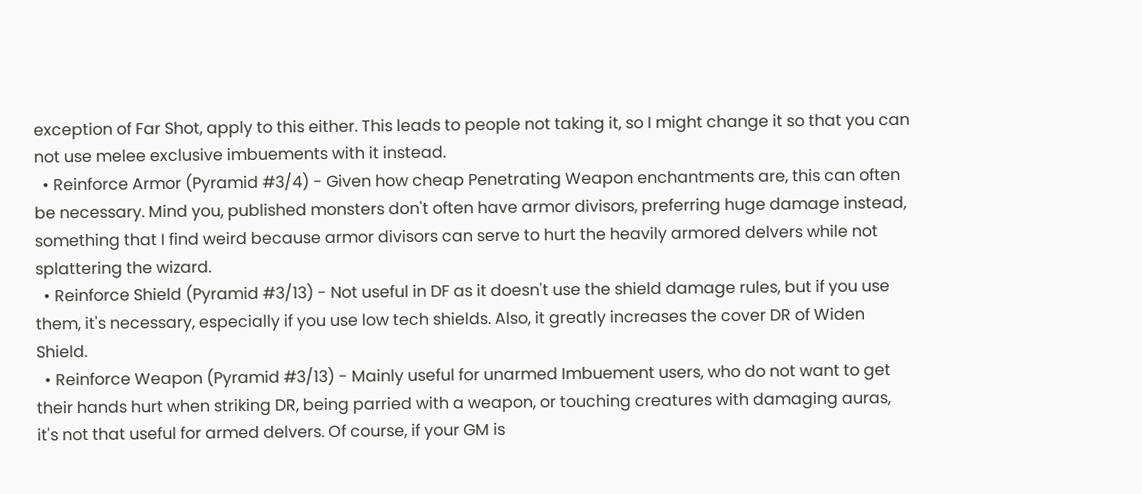exception of Far Shot, apply to this either. This leads to people not taking it, so I might change it so that you can not use melee exclusive imbuements with it instead.
  • Reinforce Armor (Pyramid #3/4) - Given how cheap Penetrating Weapon enchantments are, this can often be necessary. Mind you, published monsters don't often have armor divisors, preferring huge damage instead, something that I find weird because armor divisors can serve to hurt the heavily armored delvers while not splattering the wizard.
  • Reinforce Shield (Pyramid #3/13) - Not useful in DF as it doesn't use the shield damage rules, but if you use them, it's necessary, especially if you use low tech shields. Also, it greatly increases the cover DR of Widen Shield.
  • Reinforce Weapon (Pyramid #3/13) - Mainly useful for unarmed Imbuement users, who do not want to get their hands hurt when striking DR, being parried with a weapon, or touching creatures with damaging auras, it's not that useful for armed delvers. Of course, if your GM is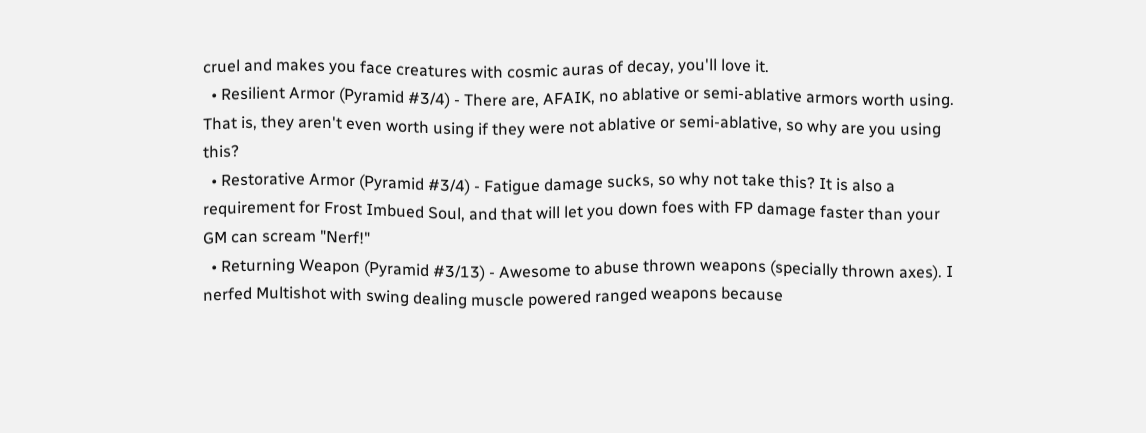cruel and makes you face creatures with cosmic auras of decay, you'll love it.
  • Resilient Armor (Pyramid #3/4) - There are, AFAIK, no ablative or semi-ablative armors worth using. That is, they aren't even worth using if they were not ablative or semi-ablative, so why are you using this?
  • Restorative Armor (Pyramid #3/4) - Fatigue damage sucks, so why not take this? It is also a requirement for Frost Imbued Soul, and that will let you down foes with FP damage faster than your GM can scream "Nerf!"
  • Returning Weapon (Pyramid #3/13) - Awesome to abuse thrown weapons (specially thrown axes). I nerfed Multishot with swing dealing muscle powered ranged weapons because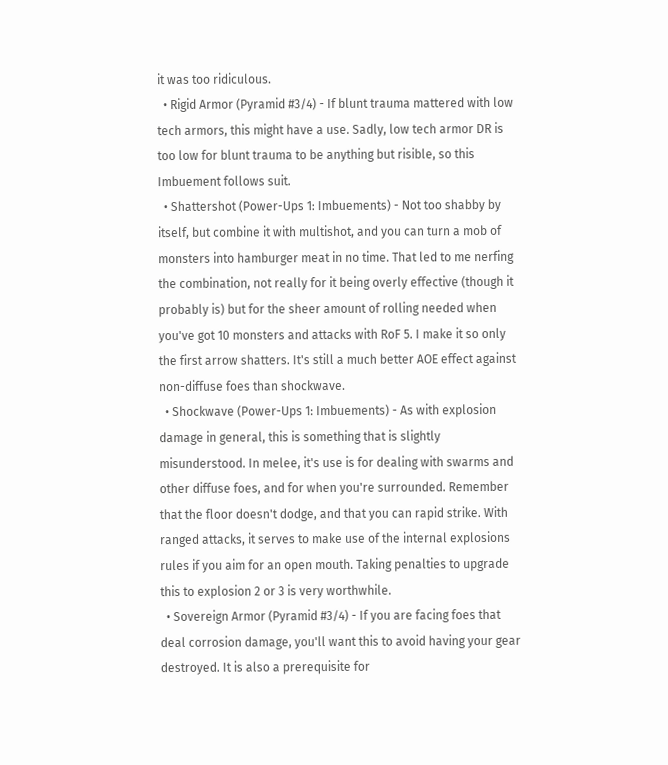it was too ridiculous.
  • Rigid Armor (Pyramid #3/4) - If blunt trauma mattered with low tech armors, this might have a use. Sadly, low tech armor DR is too low for blunt trauma to be anything but risible, so this Imbuement follows suit.
  • Shattershot (Power-Ups 1: Imbuements) - Not too shabby by itself, but combine it with multishot, and you can turn a mob of monsters into hamburger meat in no time. That led to me nerfing the combination, not really for it being overly effective (though it probably is) but for the sheer amount of rolling needed when you've got 10 monsters and attacks with RoF 5. I make it so only the first arrow shatters. It's still a much better AOE effect against non-diffuse foes than shockwave.
  • Shockwave (Power-Ups 1: Imbuements) - As with explosion damage in general, this is something that is slightly misunderstood. In melee, it's use is for dealing with swarms and other diffuse foes, and for when you're surrounded. Remember that the floor doesn't dodge, and that you can rapid strike. With ranged attacks, it serves to make use of the internal explosions rules if you aim for an open mouth. Taking penalties to upgrade this to explosion 2 or 3 is very worthwhile.
  • Sovereign Armor (Pyramid #3/4) - If you are facing foes that deal corrosion damage, you'll want this to avoid having your gear destroyed. It is also a prerequisite for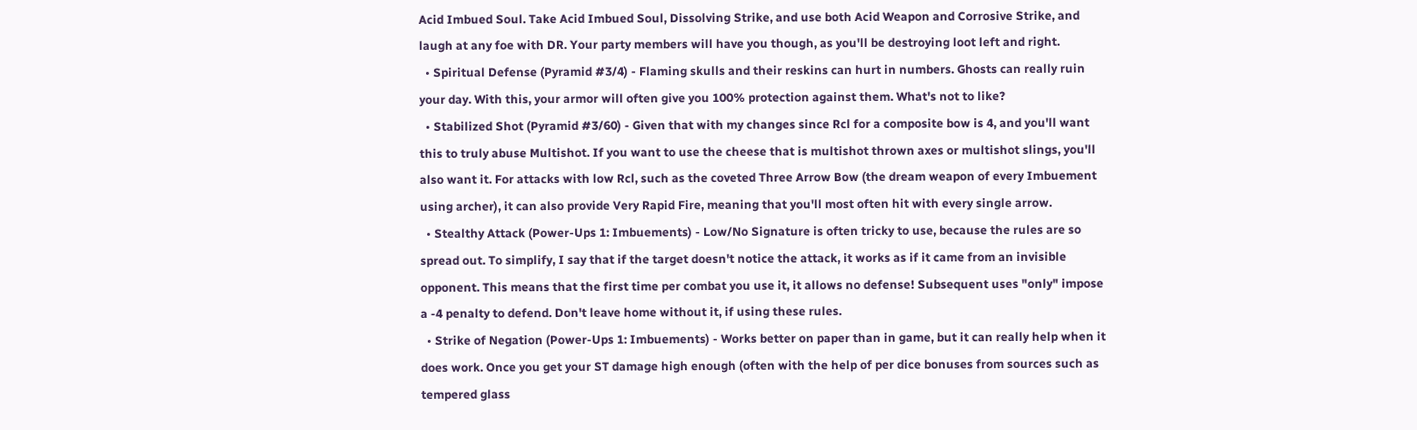Acid Imbued Soul. Take Acid Imbued Soul, Dissolving Strike, and use both Acid Weapon and Corrosive Strike, and laugh at any foe with DR. Your party members will have you though, as you'll be destroying loot left and right.
  • Spiritual Defense (Pyramid #3/4) - Flaming skulls and their reskins can hurt in numbers. Ghosts can really ruin your day. With this, your armor will often give you 100% protection against them. What's not to like?
  • Stabilized Shot (Pyramid #3/60) - Given that with my changes since Rcl for a composite bow is 4, and you'll want this to truly abuse Multishot. If you want to use the cheese that is multishot thrown axes or multishot slings, you'll also want it. For attacks with low Rcl, such as the coveted Three Arrow Bow (the dream weapon of every Imbuement using archer), it can also provide Very Rapid Fire, meaning that you'll most often hit with every single arrow.
  • Stealthy Attack (Power-Ups 1: Imbuements) - Low/No Signature is often tricky to use, because the rules are so spread out. To simplify, I say that if the target doesn't notice the attack, it works as if it came from an invisible opponent. This means that the first time per combat you use it, it allows no defense! Subsequent uses "only" impose a -4 penalty to defend. Don't leave home without it, if using these rules.
  • Strike of Negation (Power-Ups 1: Imbuements) - Works better on paper than in game, but it can really help when it does work. Once you get your ST damage high enough (often with the help of per dice bonuses from sources such as tempered glass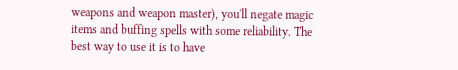weapons and weapon master), you'll negate magic items and buffing spells with some reliability. The best way to use it is to have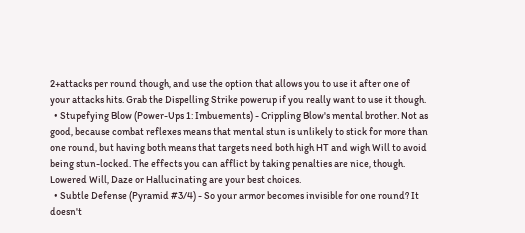2+attacks per round though, and use the option that allows you to use it after one of your attacks hits. Grab the Dispelling Strike powerup if you really want to use it though.
  • Stupefying Blow (Power-Ups 1: Imbuements) - Crippling Blow's mental brother. Not as good, because combat reflexes means that mental stun is unlikely to stick for more than one round, but having both means that targets need both high HT and wigh Will to avoid being stun-locked. The effects you can afflict by taking penalties are nice, though. Lowered Will, Daze or Hallucinating are your best choices.
  • Subtle Defense (Pyramid #3/4) - So your armor becomes invisible for one round? It doesn't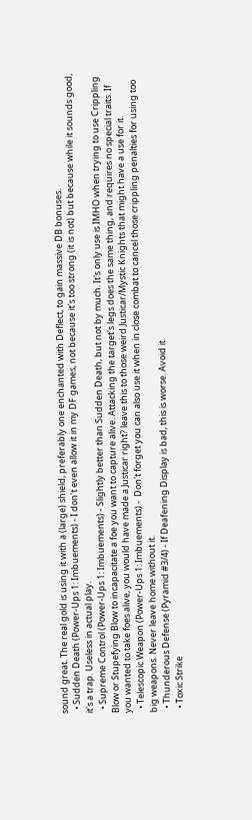sound great. The real gold is using it with a (large) shield, preferably one enchanted with Deflect, to gain massive DB bonuses.
  • Sudden Death (Power-Ups 1: Imbuements) - I don't even allow it in my DF games, not because it's too strong (it is not) but because while it sounds good, it's a trap. Useless in actual play.
  • Supreme Control (Power-Ups 1: Imbuements) - Slightly better than Sudden Death, but not by much. It's only use is IMHO when trying to use Crippling Blow or Stupefying Blow to incapacitate a foe you want to capture alive. Attacking the target's legs does the same thing, and requires no special traits. If you wanted to take foes alive, you would have made a Justicar right? leave this to those weird Justicar/Mystic Knights that might have a use for it.
  • Telescopic Weapon (Power-Ups 1: Imbuements) -  Don't forget you can also use it when in close combat to cancel those crippling penalties for using too big weapons. Never leave home without it.
  • Thunderous Defense (Pyramid #3/4) - If Deafening Display is bad, this is worse. Avoid it.
  • Toxic Strike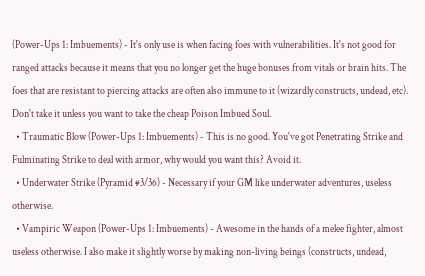(Power-Ups 1: Imbuements) - It's only use is when facing foes with vulnerabilities. It's not good for ranged attacks because it means that you no longer get the huge bonuses from vitals or brain hits. The foes that are resistant to piercing attacks are often also immune to it (wizardly constructs, undead, etc). Don't take it unless you want to take the cheap Poison Imbued Soul.
  • Traumatic Blow (Power-Ups 1: Imbuements) - This is no good. You've got Penetrating Strike and Fulminating Strike to deal with armor, why would you want this? Avoid it.
  • Underwater Strike (Pyramid #3/36) - Necessary if your GM like underwater adventures, useless otherwise.
  • Vampiric Weapon (Power-Ups 1: Imbuements) - Awesome in the hands of a melee fighter, almost useless otherwise. I also make it slightly worse by making non-living beings (constructs, undead,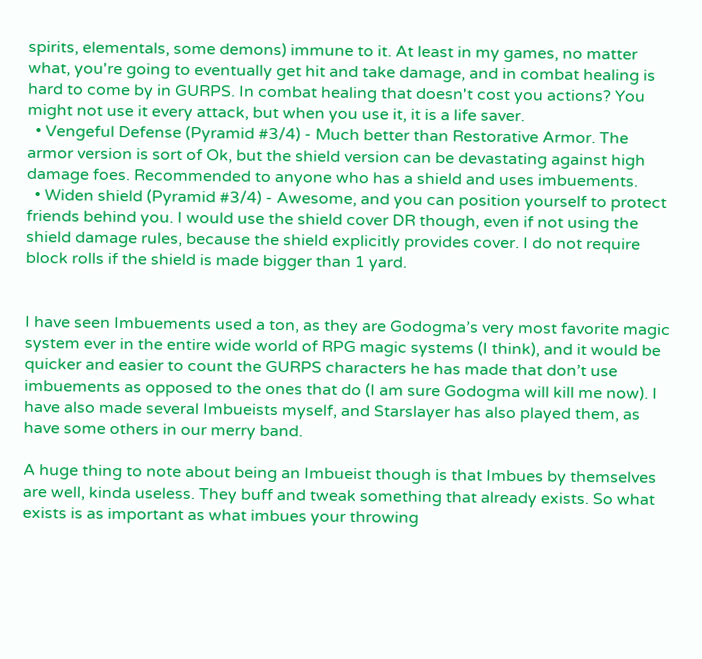spirits, elementals, some demons) immune to it. At least in my games, no matter what, you're going to eventually get hit and take damage, and in combat healing is hard to come by in GURPS. In combat healing that doesn't cost you actions? You might not use it every attack, but when you use it, it is a life saver.
  • Vengeful Defense (Pyramid #3/4) - Much better than Restorative Armor. The armor version is sort of Ok, but the shield version can be devastating against high damage foes. Recommended to anyone who has a shield and uses imbuements.
  • Widen shield (Pyramid #3/4) - Awesome, and you can position yourself to protect friends behind you. I would use the shield cover DR though, even if not using the shield damage rules, because the shield explicitly provides cover. I do not require block rolls if the shield is made bigger than 1 yard.


I have seen Imbuements used a ton, as they are Godogma’s very most favorite magic system ever in the entire wide world of RPG magic systems (I think), and it would be quicker and easier to count the GURPS characters he has made that don’t use imbuements as opposed to the ones that do (I am sure Godogma will kill me now). I have also made several Imbueists myself, and Starslayer has also played them, as have some others in our merry band.

A huge thing to note about being an Imbueist though is that Imbues by themselves are well, kinda useless. They buff and tweak something that already exists. So what exists is as important as what imbues your throwing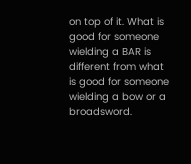on top of it. What is good for someone wielding a BAR is different from what is good for someone wielding a bow or a broadsword.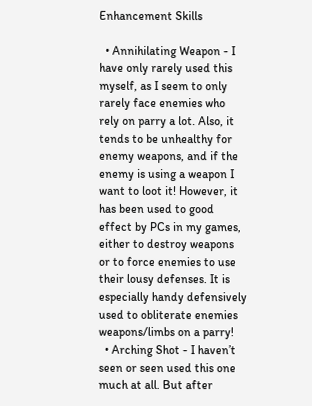Enhancement Skills

  • Annihilating Weapon - I have only rarely used this myself, as I seem to only rarely face enemies who rely on parry a lot. Also, it tends to be unhealthy for enemy weapons, and if the enemy is using a weapon I want to loot it! However, it has been used to good effect by PCs in my games, either to destroy weapons or to force enemies to use their lousy defenses. It is especially handy defensively used to obliterate enemies weapons/limbs on a parry!
  • Arching Shot - I haven’t seen or seen used this one much at all. But after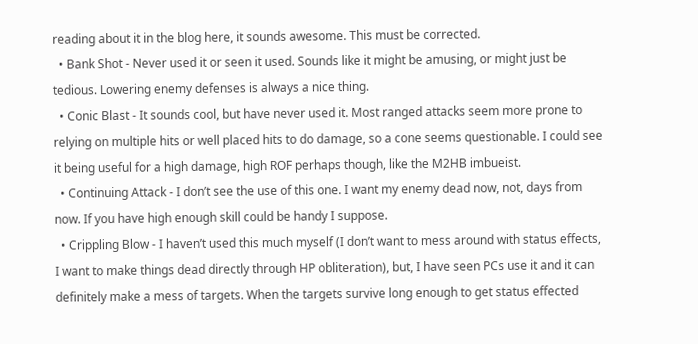reading about it in the blog here, it sounds awesome. This must be corrected.
  • Bank Shot - Never used it or seen it used. Sounds like it might be amusing, or might just be tedious. Lowering enemy defenses is always a nice thing.
  • Conic Blast - It sounds cool, but have never used it. Most ranged attacks seem more prone to relying on multiple hits or well placed hits to do damage, so a cone seems questionable. I could see it being useful for a high damage, high ROF perhaps though, like the M2HB imbueist.
  • Continuing Attack - I don’t see the use of this one. I want my enemy dead now, not, days from now. If you have high enough skill could be handy I suppose.
  • Crippling Blow - I haven’t used this much myself (I don’t want to mess around with status effects, I want to make things dead directly through HP obliteration), but, I have seen PCs use it and it can definitely make a mess of targets. When the targets survive long enough to get status effected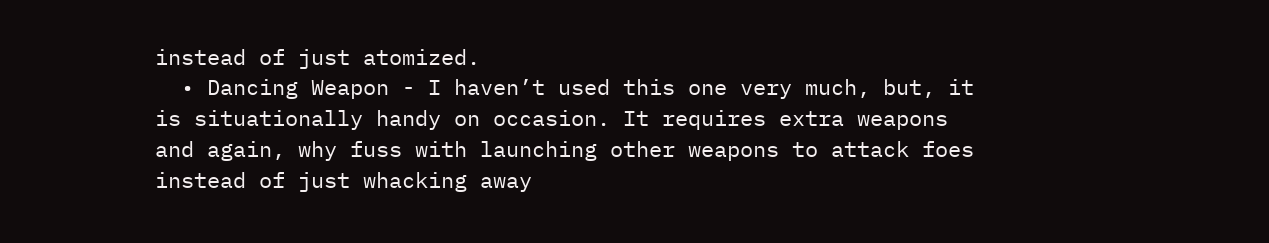instead of just atomized.
  • Dancing Weapon - I haven’t used this one very much, but, it is situationally handy on occasion. It requires extra weapons and again, why fuss with launching other weapons to attack foes instead of just whacking away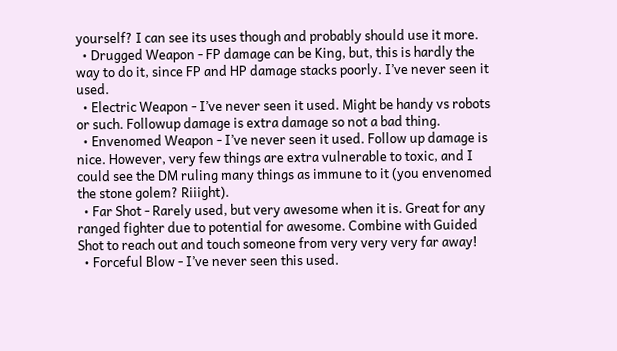yourself? I can see its uses though and probably should use it more.
  • Drugged Weapon - FP damage can be King, but, this is hardly the way to do it, since FP and HP damage stacks poorly. I’ve never seen it used.
  • Electric Weapon - I’ve never seen it used. Might be handy vs robots or such. Followup damage is extra damage so not a bad thing.
  • Envenomed Weapon - I’ve never seen it used. Follow up damage is nice. However, very few things are extra vulnerable to toxic, and I could see the DM ruling many things as immune to it (you envenomed the stone golem? Riiight).
  • Far Shot - Rarely used, but very awesome when it is. Great for any ranged fighter due to potential for awesome. Combine with Guided Shot to reach out and touch someone from very very very far away!
  • Forceful Blow - I’ve never seen this used.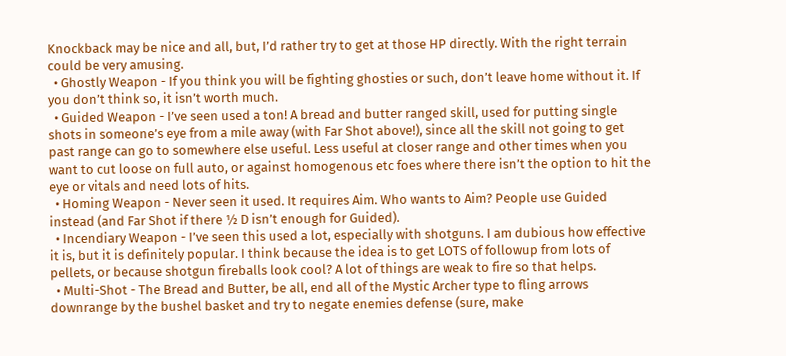Knockback may be nice and all, but, I’d rather try to get at those HP directly. With the right terrain could be very amusing.
  • Ghostly Weapon - If you think you will be fighting ghosties or such, don’t leave home without it. If you don’t think so, it isn’t worth much.
  • Guided Weapon - I’ve seen used a ton! A bread and butter ranged skill, used for putting single shots in someone’s eye from a mile away (with Far Shot above!), since all the skill not going to get past range can go to somewhere else useful. Less useful at closer range and other times when you want to cut loose on full auto, or against homogenous etc foes where there isn’t the option to hit the eye or vitals and need lots of hits.
  • Homing Weapon - Never seen it used. It requires Aim. Who wants to Aim? People use Guided instead (and Far Shot if there ½ D isn’t enough for Guided).
  • Incendiary Weapon - I’ve seen this used a lot, especially with shotguns. I am dubious how effective it is, but it is definitely popular. I think because the idea is to get LOTS of followup from lots of pellets, or because shotgun fireballs look cool? A lot of things are weak to fire so that helps.
  • Multi-Shot - The Bread and Butter, be all, end all of the Mystic Archer type to fling arrows downrange by the bushel basket and try to negate enemies defense (sure, make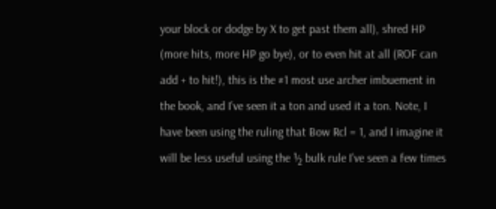your block or dodge by X to get past them all), shred HP (more hits, more HP go bye), or to even hit at all (ROF can add + to hit!), this is the #1 most use archer imbuement in the book, and I’ve seen it a ton and used it a ton. Note, I have been using the ruling that Bow Rcl = 1, and I imagine it will be less useful using the ½ bulk rule I’ve seen a few times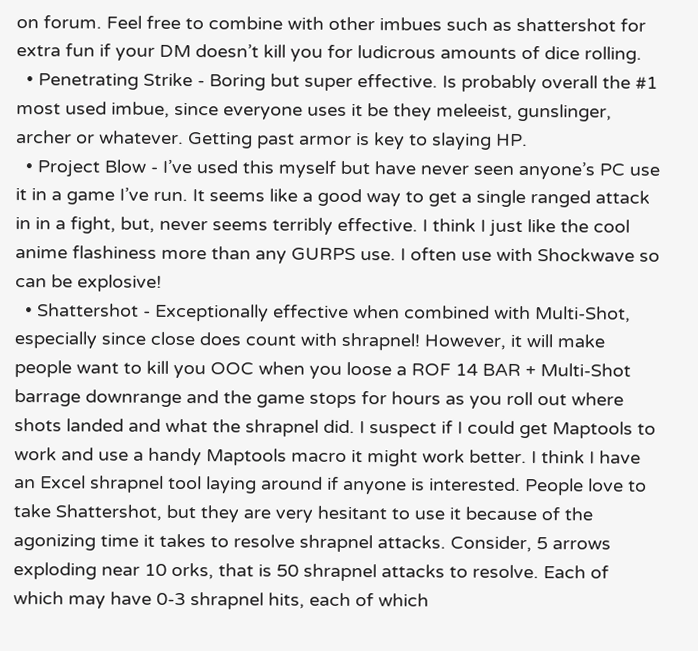on forum. Feel free to combine with other imbues such as shattershot for extra fun if your DM doesn’t kill you for ludicrous amounts of dice rolling.
  • Penetrating Strike - Boring but super effective. Is probably overall the #1 most used imbue, since everyone uses it be they meleeist, gunslinger, archer or whatever. Getting past armor is key to slaying HP.
  • Project Blow - I’ve used this myself but have never seen anyone’s PC use it in a game I’ve run. It seems like a good way to get a single ranged attack in in a fight, but, never seems terribly effective. I think I just like the cool anime flashiness more than any GURPS use. I often use with Shockwave so can be explosive!
  • Shattershot - Exceptionally effective when combined with Multi-Shot, especially since close does count with shrapnel! However, it will make people want to kill you OOC when you loose a ROF 14 BAR + Multi-Shot barrage downrange and the game stops for hours as you roll out where shots landed and what the shrapnel did. I suspect if I could get Maptools to work and use a handy Maptools macro it might work better. I think I have an Excel shrapnel tool laying around if anyone is interested. People love to take Shattershot, but they are very hesitant to use it because of the agonizing time it takes to resolve shrapnel attacks. Consider, 5 arrows exploding near 10 orks, that is 50 shrapnel attacks to resolve. Each of which may have 0-3 shrapnel hits, each of which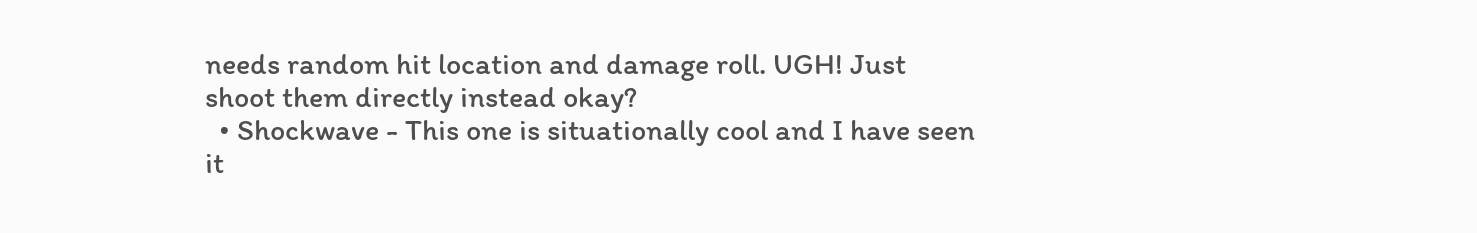needs random hit location and damage roll. UGH! Just shoot them directly instead okay?
  • Shockwave - This one is situationally cool and I have seen it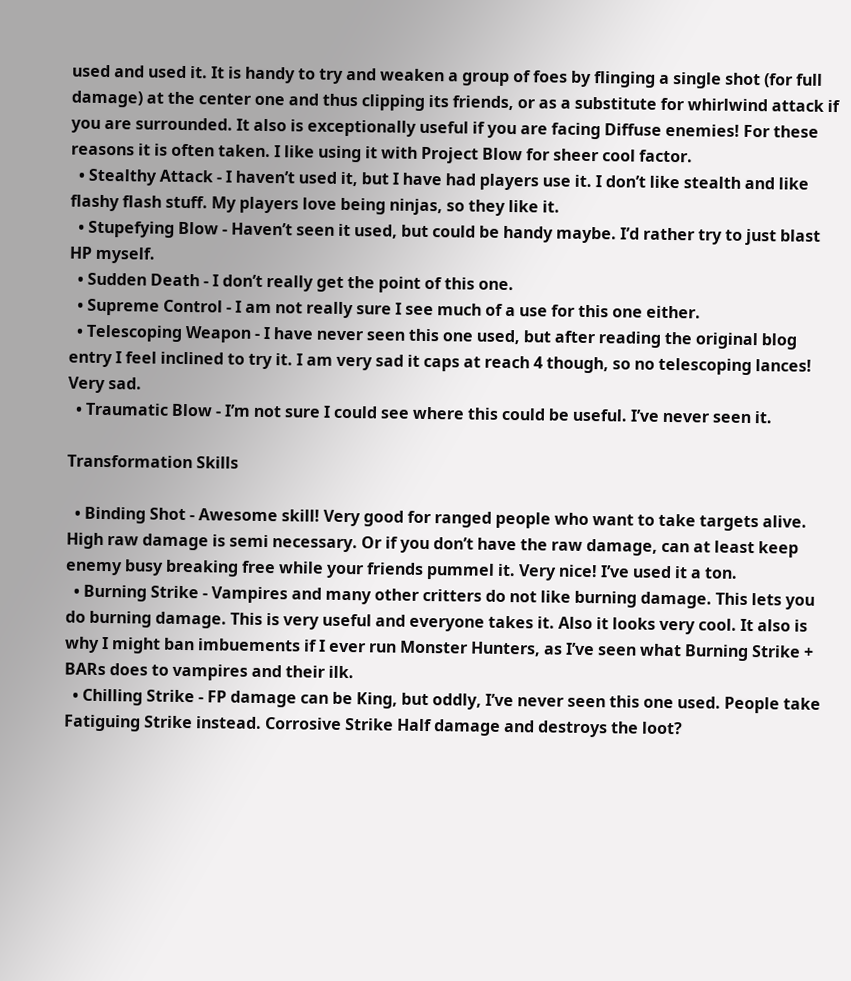used and used it. It is handy to try and weaken a group of foes by flinging a single shot (for full damage) at the center one and thus clipping its friends, or as a substitute for whirlwind attack if you are surrounded. It also is exceptionally useful if you are facing Diffuse enemies! For these reasons it is often taken. I like using it with Project Blow for sheer cool factor.
  • Stealthy Attack - I haven’t used it, but I have had players use it. I don’t like stealth and like flashy flash stuff. My players love being ninjas, so they like it.
  • Stupefying Blow - Haven’t seen it used, but could be handy maybe. I’d rather try to just blast HP myself.
  • Sudden Death - I don’t really get the point of this one.
  • Supreme Control - I am not really sure I see much of a use for this one either.
  • Telescoping Weapon - I have never seen this one used, but after reading the original blog entry I feel inclined to try it. I am very sad it caps at reach 4 though, so no telescoping lances! Very sad.
  • Traumatic Blow - I’m not sure I could see where this could be useful. I’ve never seen it.

Transformation Skills

  • Binding Shot - Awesome skill! Very good for ranged people who want to take targets alive. High raw damage is semi necessary. Or if you don’t have the raw damage, can at least keep enemy busy breaking free while your friends pummel it. Very nice! I’ve used it a ton.
  • Burning Strike - Vampires and many other critters do not like burning damage. This lets you do burning damage. This is very useful and everyone takes it. Also it looks very cool. It also is why I might ban imbuements if I ever run Monster Hunters, as I’ve seen what Burning Strike + BARs does to vampires and their ilk.
  • Chilling Strike - FP damage can be King, but oddly, I’ve never seen this one used. People take Fatiguing Strike instead. Corrosive Strike Half damage and destroys the loot?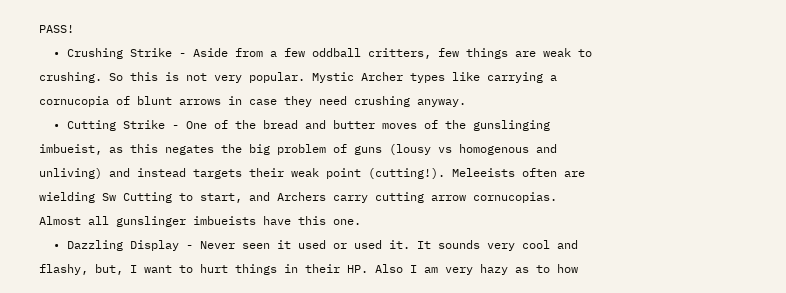PASS!
  • Crushing Strike - Aside from a few oddball critters, few things are weak to crushing. So this is not very popular. Mystic Archer types like carrying a cornucopia of blunt arrows in case they need crushing anyway.
  • Cutting Strike - One of the bread and butter moves of the gunslinging imbueist, as this negates the big problem of guns (lousy vs homogenous and unliving) and instead targets their weak point (cutting!). Meleeists often are wielding Sw Cutting to start, and Archers carry cutting arrow cornucopias. Almost all gunslinger imbueists have this one.
  • Dazzling Display - Never seen it used or used it. It sounds very cool and flashy, but, I want to hurt things in their HP. Also I am very hazy as to how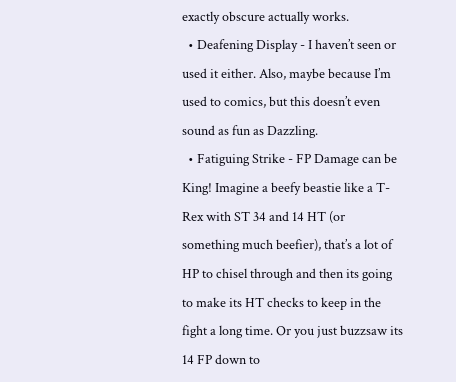exactly obscure actually works.
  • Deafening Display - I haven’t seen or used it either. Also, maybe because I’m used to comics, but this doesn’t even sound as fun as Dazzling.
  • Fatiguing Strike - FP Damage can be King! Imagine a beefy beastie like a T-Rex with ST 34 and 14 HT (or something much beefier), that’s a lot of HP to chisel through and then its going to make its HT checks to keep in the fight a long time. Or you just buzzsaw its 14 FP down to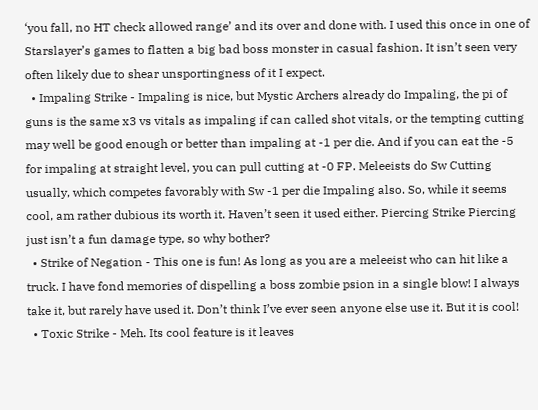‘you fall, no HT check allowed range’ and its over and done with. I used this once in one of Starslayer’s games to flatten a big bad boss monster in casual fashion. It isn’t seen very often likely due to shear unsportingness of it I expect.
  • Impaling Strike - Impaling is nice, but Mystic Archers already do Impaling, the pi of guns is the same x3 vs vitals as impaling if can called shot vitals, or the tempting cutting may well be good enough or better than impaling at -1 per die. And if you can eat the -5 for impaling at straight level, you can pull cutting at -0 FP. Meleeists do Sw Cutting usually, which competes favorably with Sw -1 per die Impaling also. So, while it seems cool, am rather dubious its worth it. Haven’t seen it used either. Piercing Strike Piercing just isn’t a fun damage type, so why bother?
  • Strike of Negation - This one is fun! As long as you are a meleeist who can hit like a truck. I have fond memories of dispelling a boss zombie psion in a single blow! I always take it, but rarely have used it. Don’t think I’ve ever seen anyone else use it. But it is cool!
  • Toxic Strike - Meh. Its cool feature is it leaves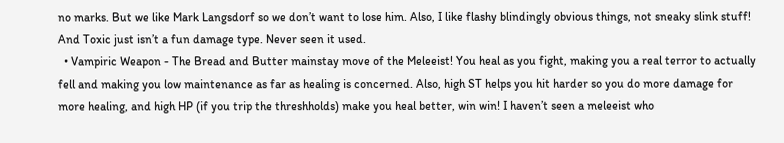no marks. But we like Mark Langsdorf so we don’t want to lose him. Also, I like flashy blindingly obvious things, not sneaky slink stuff! And Toxic just isn’t a fun damage type. Never seen it used.
  • Vampiric Weapon - The Bread and Butter mainstay move of the Meleeist! You heal as you fight, making you a real terror to actually fell and making you low maintenance as far as healing is concerned. Also, high ST helps you hit harder so you do more damage for more healing, and high HP (if you trip the threshholds) make you heal better, win win! I haven’t seen a meleeist who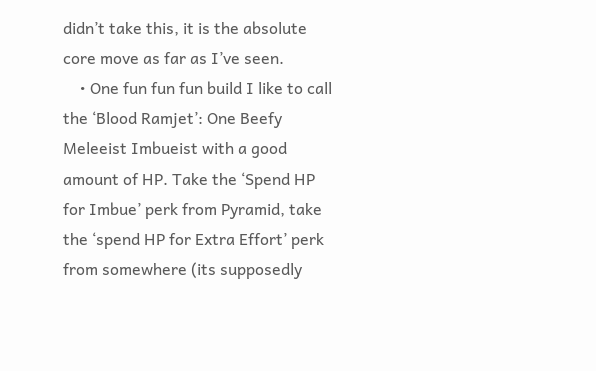didn’t take this, it is the absolute core move as far as I’ve seen.
    • One fun fun fun build I like to call the ‘Blood Ramjet’: One Beefy Meleeist Imbueist with a good amount of HP. Take the ‘Spend HP for Imbue’ perk from Pyramid, take the ‘spend HP for Extra Effort’ perk from somewhere (its supposedly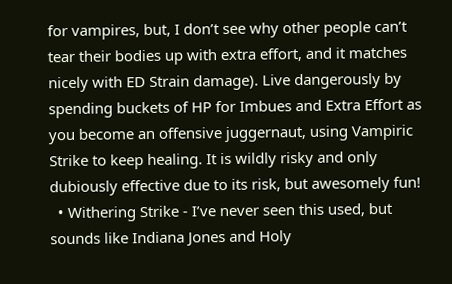for vampires, but, I don’t see why other people can’t tear their bodies up with extra effort, and it matches nicely with ED Strain damage). Live dangerously by spending buckets of HP for Imbues and Extra Effort as you become an offensive juggernaut, using Vampiric Strike to keep healing. It is wildly risky and only dubiously effective due to its risk, but awesomely fun!
  • Withering Strike - I’ve never seen this used, but sounds like Indiana Jones and Holy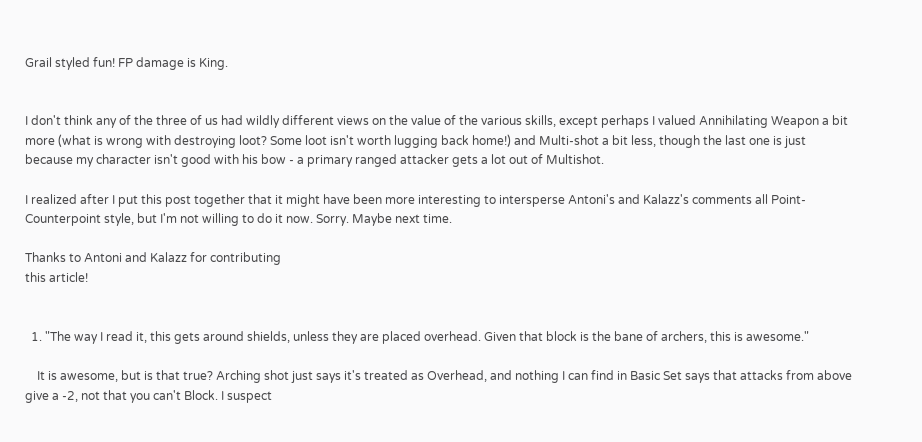Grail styled fun! FP damage is King.


I don't think any of the three of us had wildly different views on the value of the various skills, except perhaps I valued Annihilating Weapon a bit more (what is wrong with destroying loot? Some loot isn't worth lugging back home!) and Multi-shot a bit less, though the last one is just because my character isn't good with his bow - a primary ranged attacker gets a lot out of Multishot.

I realized after I put this post together that it might have been more interesting to intersperse Antoni's and Kalazz's comments all Point-Counterpoint style, but I'm not willing to do it now. Sorry. Maybe next time.

Thanks to Antoni and Kalazz for contributing
this article!


  1. "The way I read it, this gets around shields, unless they are placed overhead. Given that block is the bane of archers, this is awesome."

    It is awesome, but is that true? Arching shot just says it's treated as Overhead, and nothing I can find in Basic Set says that attacks from above give a -2, not that you can't Block. I suspect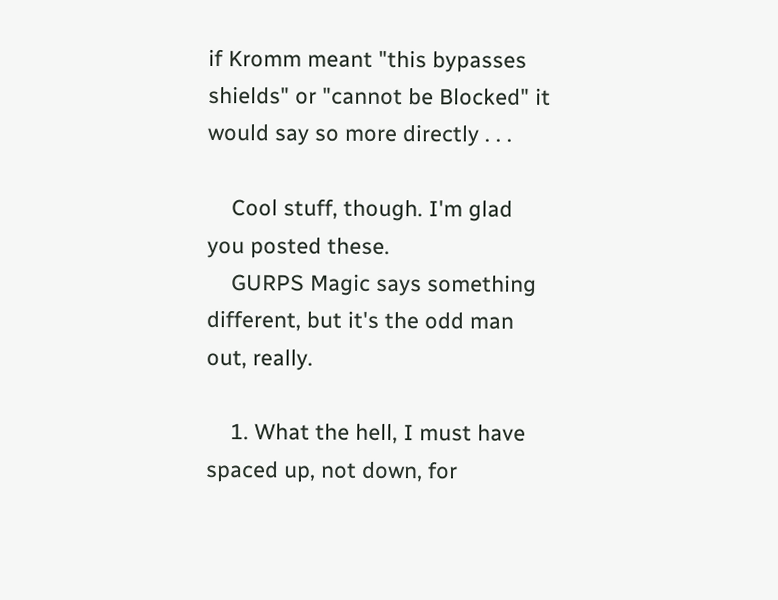if Kromm meant "this bypasses shields" or "cannot be Blocked" it would say so more directly . . .

    Cool stuff, though. I'm glad you posted these.
    GURPS Magic says something different, but it's the odd man out, really.

    1. What the hell, I must have spaced up, not down, for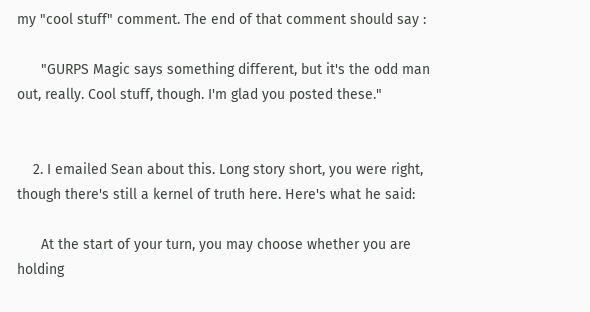my "cool stuff" comment. The end of that comment should say :

      "GURPS Magic says something different, but it's the odd man out, really. Cool stuff, though. I'm glad you posted these."


    2. I emailed Sean about this. Long story short, you were right, though there's still a kernel of truth here. Here's what he said:

      At the start of your turn, you may choose whether you are holding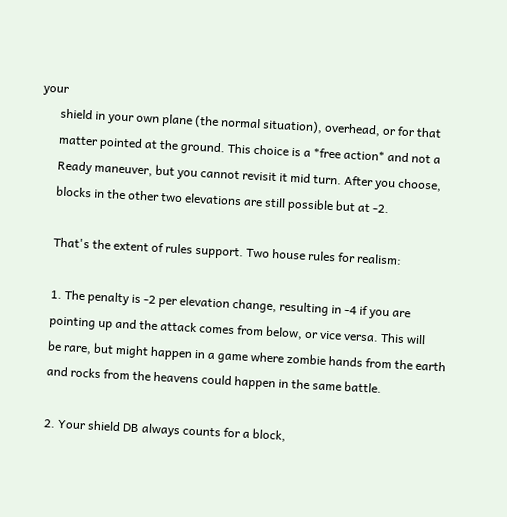your
      shield in your own plane (the normal situation), overhead, or for that
      matter pointed at the ground. This choice is a *free action* and not a
      Ready maneuver, but you cannot revisit it mid turn. After you choose,
      blocks in the other two elevations are still possible but at -2.

      That's the extent of rules support. Two house rules for realism:

      1. The penalty is -2 per elevation change, resulting in -4 if you are
      pointing up and the attack comes from below, or vice versa. This will
      be rare, but might happen in a game where zombie hands from the earth
      and rocks from the heavens could happen in the same battle.

      2. Your shield DB always counts for a block,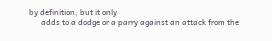by definition, but it only
      adds to a dodge or a parry against an attack from the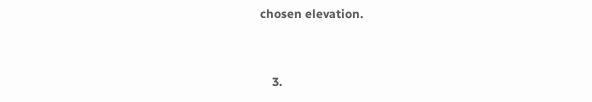chosen elevation.


    3.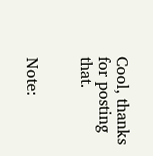Cool, thanks for posting that.


Note: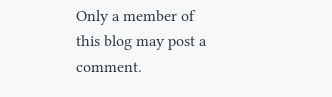Only a member of this blog may post a comment.